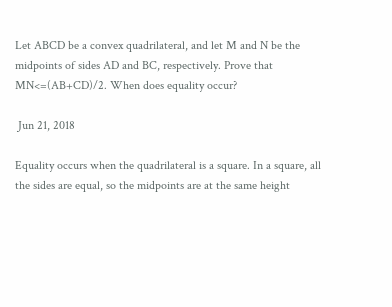Let ABCD be a convex quadrilateral, and let M and N be the midpoints of sides AD and BC, respectively. Prove that MN<=(AB+CD)/2. When does equality occur?

 Jun 21, 2018

Equality occurs when the quadrilateral is a square. In a square, all the sides are equal, so the midpoints are at the same height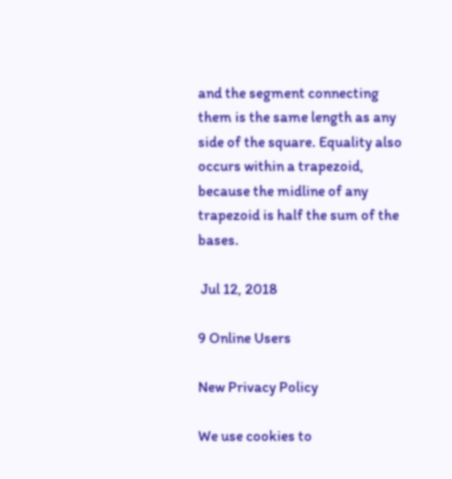and the segment connecting them is the same length as any side of the square. Equality also occurs within a trapezoid, because the midline of any trapezoid is half the sum of the bases.

 Jul 12, 2018

9 Online Users

New Privacy Policy

We use cookies to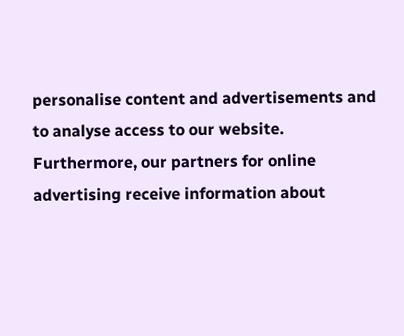personalise content and advertisements and to analyse access to our website. Furthermore, our partners for online advertising receive information about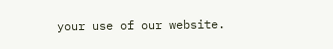your use of our website.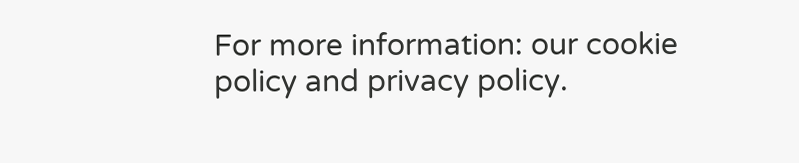For more information: our cookie policy and privacy policy.